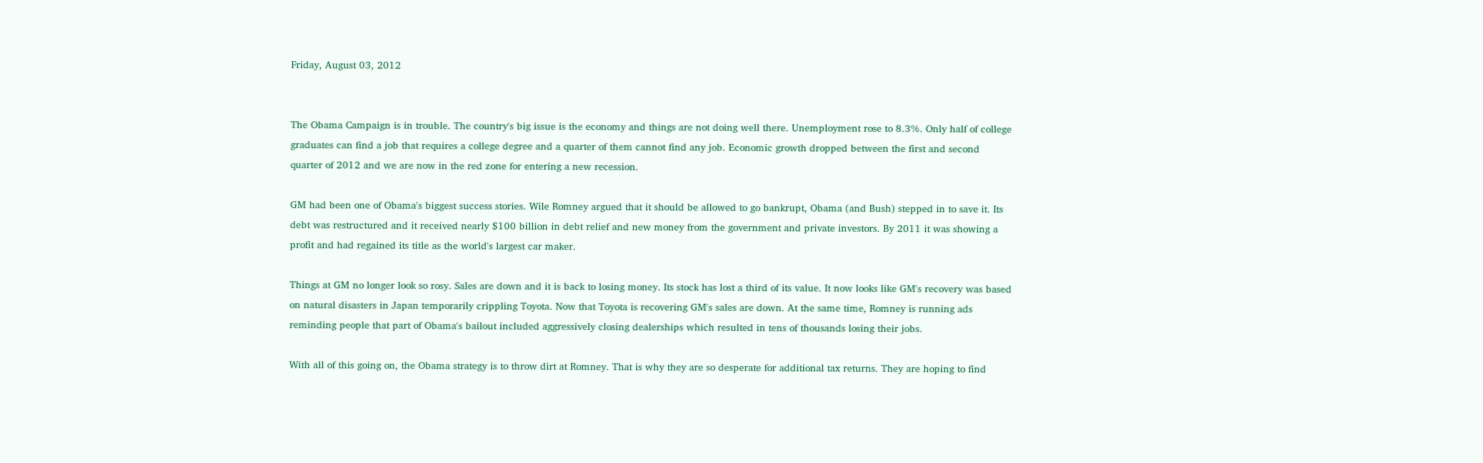Friday, August 03, 2012


The Obama Campaign is in trouble. The country's big issue is the economy and things are not doing well there. Unemployment rose to 8.3%. Only half of college graduates can find a job that requires a college degree and a quarter of them cannot find any job. Economic growth dropped between the first and second quarter of 2012 and we are now in the red zone for entering a new recession.

GM had been one of Obama's biggest success stories. Wile Romney argued that it should be allowed to go bankrupt, Obama (and Bush) stepped in to save it. Its debt was restructured and it received nearly $100 billion in debt relief and new money from the government and private investors. By 2011 it was showing a profit and had regained its title as the world's largest car maker.

Things at GM no longer look so rosy. Sales are down and it is back to losing money. Its stock has lost a third of its value. It now looks like GM's recovery was based on natural disasters in Japan temporarily crippling Toyota. Now that Toyota is recovering GM's sales are down. At the same time, Romney is running ads reminding people that part of Obama's bailout included aggressively closing dealerships which resulted in tens of thousands losing their jobs.

With all of this going on, the Obama strategy is to throw dirt at Romney. That is why they are so desperate for additional tax returns. They are hoping to find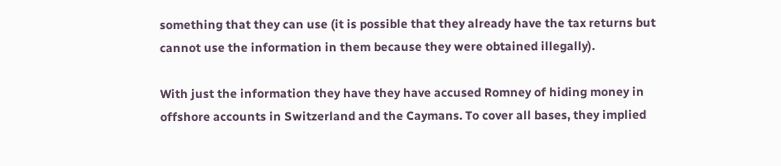something that they can use (it is possible that they already have the tax returns but cannot use the information in them because they were obtained illegally).

With just the information they have they have accused Romney of hiding money in offshore accounts in Switzerland and the Caymans. To cover all bases, they implied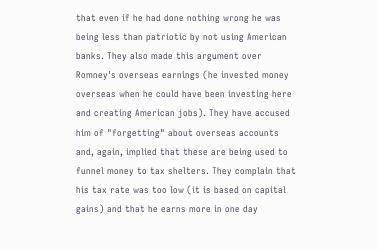that even if he had done nothing wrong he was being less than patriotic by not using American banks. They also made this argument over Romney's overseas earnings (he invested money overseas when he could have been investing here and creating American jobs). They have accused him of "forgetting" about overseas accounts and, again, implied that these are being used to funnel money to tax shelters. They complain that his tax rate was too low (it is based on capital gains) and that he earns more in one day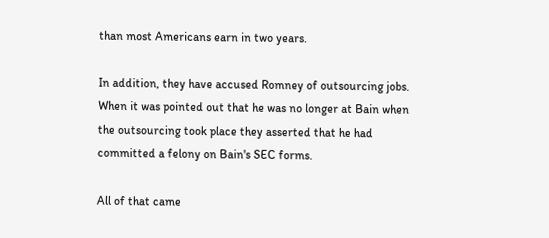than most Americans earn in two years.

In addition, they have accused Romney of outsourcing jobs. When it was pointed out that he was no longer at Bain when the outsourcing took place they asserted that he had committed a felony on Bain's SEC forms.

All of that came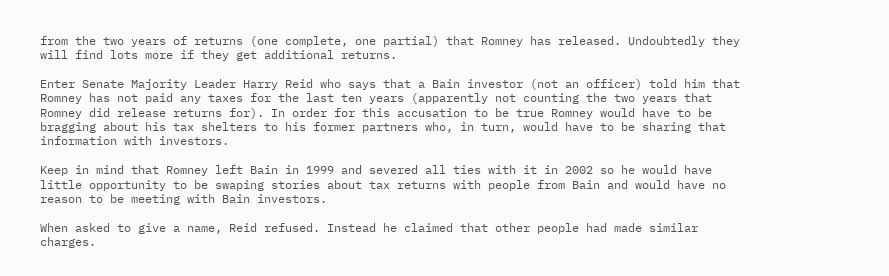from the two years of returns (one complete, one partial) that Romney has released. Undoubtedly they will find lots more if they get additional returns.

Enter Senate Majority Leader Harry Reid who says that a Bain investor (not an officer) told him that Romney has not paid any taxes for the last ten years (apparently not counting the two years that Romney did release returns for). In order for this accusation to be true Romney would have to be bragging about his tax shelters to his former partners who, in turn, would have to be sharing that information with investors.

Keep in mind that Romney left Bain in 1999 and severed all ties with it in 2002 so he would have little opportunity to be swaping stories about tax returns with people from Bain and would have no reason to be meeting with Bain investors.

When asked to give a name, Reid refused. Instead he claimed that other people had made similar charges.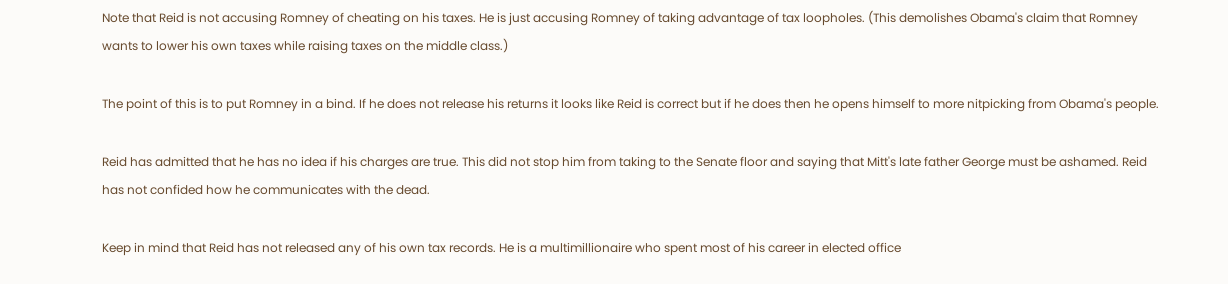Note that Reid is not accusing Romney of cheating on his taxes. He is just accusing Romney of taking advantage of tax loopholes. (This demolishes Obama's claim that Romney wants to lower his own taxes while raising taxes on the middle class.)

The point of this is to put Romney in a bind. If he does not release his returns it looks like Reid is correct but if he does then he opens himself to more nitpicking from Obama's people.

Reid has admitted that he has no idea if his charges are true. This did not stop him from taking to the Senate floor and saying that Mitt's late father George must be ashamed. Reid has not confided how he communicates with the dead.

Keep in mind that Reid has not released any of his own tax records. He is a multimillionaire who spent most of his career in elected office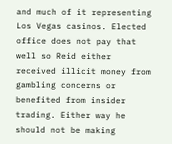and much of it representing Los Vegas casinos. Elected office does not pay that well so Reid either received illicit money from gambling concerns or benefited from insider trading. Either way he should not be making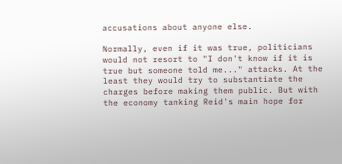accusations about anyone else.

Normally, even if it was true, politicians would not resort to "I don't know if it is true but someone told me..." attacks. At the least they would try to substantiate the charges before making them public. But with the economy tanking Reid's main hope for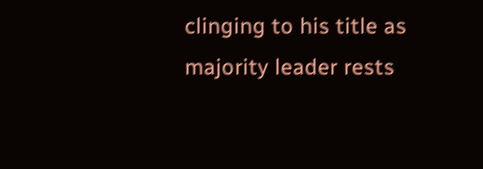clinging to his title as majority leader rests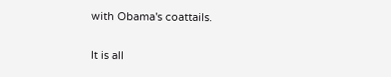with Obama's coattails.

It is all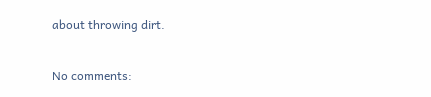about throwing dirt.

No comments: